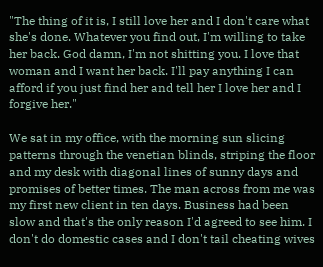"The thing of it is, I still love her and I don't care what she's done. Whatever you find out, I'm willing to take her back. God damn, I'm not shitting you. I love that woman and I want her back. I'll pay anything I can afford if you just find her and tell her I love her and I forgive her."

We sat in my office, with the morning sun slicing patterns through the venetian blinds, striping the floor and my desk with diagonal lines of sunny days and promises of better times. The man across from me was my first new client in ten days. Business had been slow and that's the only reason I'd agreed to see him. I don't do domestic cases and I don't tail cheating wives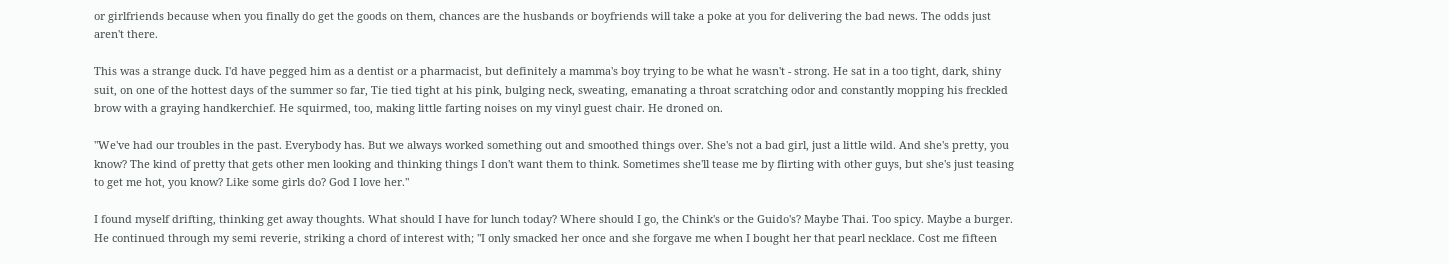or girlfriends because when you finally do get the goods on them, chances are the husbands or boyfriends will take a poke at you for delivering the bad news. The odds just aren't there.

This was a strange duck. I'd have pegged him as a dentist or a pharmacist, but definitely a mamma's boy trying to be what he wasn't - strong. He sat in a too tight, dark, shiny suit, on one of the hottest days of the summer so far, Tie tied tight at his pink, bulging neck, sweating, emanating a throat scratching odor and constantly mopping his freckled brow with a graying handkerchief. He squirmed, too, making little farting noises on my vinyl guest chair. He droned on.

"We've had our troubles in the past. Everybody has. But we always worked something out and smoothed things over. She's not a bad girl, just a little wild. And she's pretty, you know? The kind of pretty that gets other men looking and thinking things I don't want them to think. Sometimes she'll tease me by flirting with other guys, but she's just teasing to get me hot, you know? Like some girls do? God I love her."

I found myself drifting, thinking get away thoughts. What should I have for lunch today? Where should I go, the Chink's or the Guido's? Maybe Thai. Too spicy. Maybe a burger. He continued through my semi reverie, striking a chord of interest with; "I only smacked her once and she forgave me when I bought her that pearl necklace. Cost me fifteen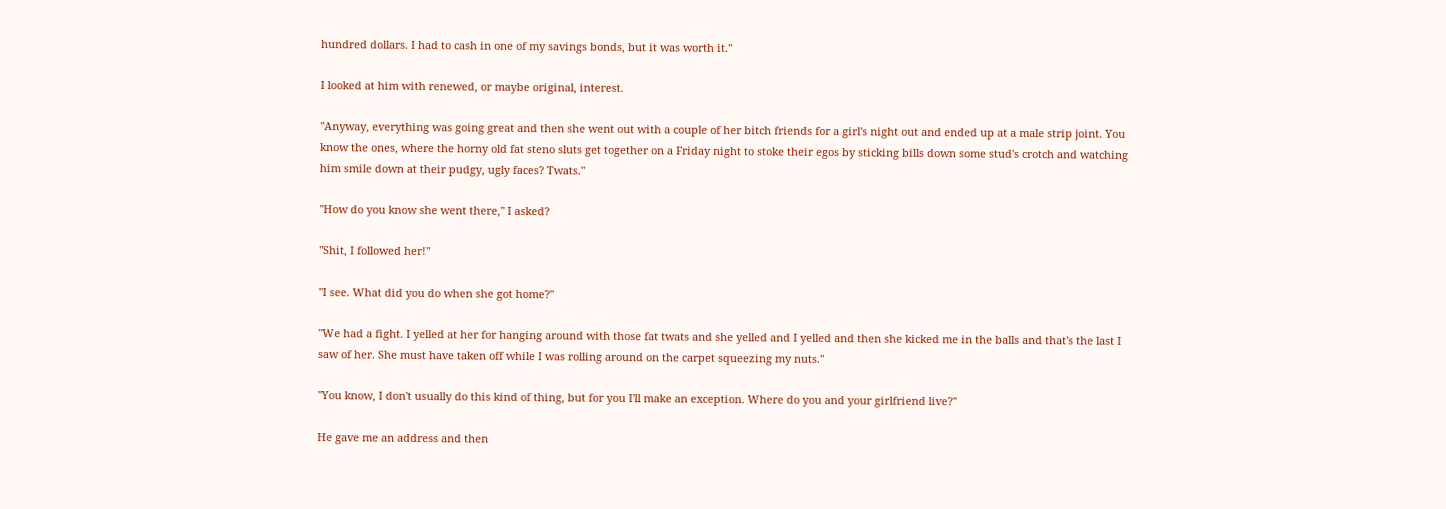hundred dollars. I had to cash in one of my savings bonds, but it was worth it."

I looked at him with renewed, or maybe original, interest.

"Anyway, everything was going great and then she went out with a couple of her bitch friends for a girl's night out and ended up at a male strip joint. You know the ones, where the horny old fat steno sluts get together on a Friday night to stoke their egos by sticking bills down some stud's crotch and watching him smile down at their pudgy, ugly faces? Twats."

"How do you know she went there," I asked?

"Shit, I followed her!"

"I see. What did you do when she got home?"

"We had a fight. I yelled at her for hanging around with those fat twats and she yelled and I yelled and then she kicked me in the balls and that's the last I saw of her. She must have taken off while I was rolling around on the carpet squeezing my nuts."

"You know, I don't usually do this kind of thing, but for you I'll make an exception. Where do you and your girlfriend live?"

He gave me an address and then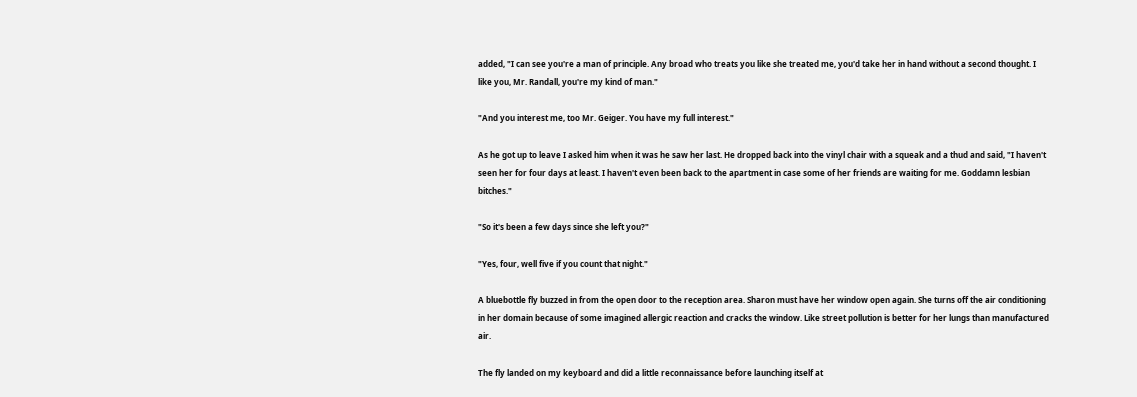added, "I can see you're a man of principle. Any broad who treats you like she treated me, you'd take her in hand without a second thought. I like you, Mr. Randall, you're my kind of man."

"And you interest me, too Mr. Geiger. You have my full interest."

As he got up to leave I asked him when it was he saw her last. He dropped back into the vinyl chair with a squeak and a thud and said, "I haven't seen her for four days at least. I haven't even been back to the apartment in case some of her friends are waiting for me. Goddamn lesbian bitches."

"So it's been a few days since she left you?"

"Yes, four, well five if you count that night."

A bluebottle fly buzzed in from the open door to the reception area. Sharon must have her window open again. She turns off the air conditioning in her domain because of some imagined allergic reaction and cracks the window. Like street pollution is better for her lungs than manufactured air.

The fly landed on my keyboard and did a little reconnaissance before launching itself at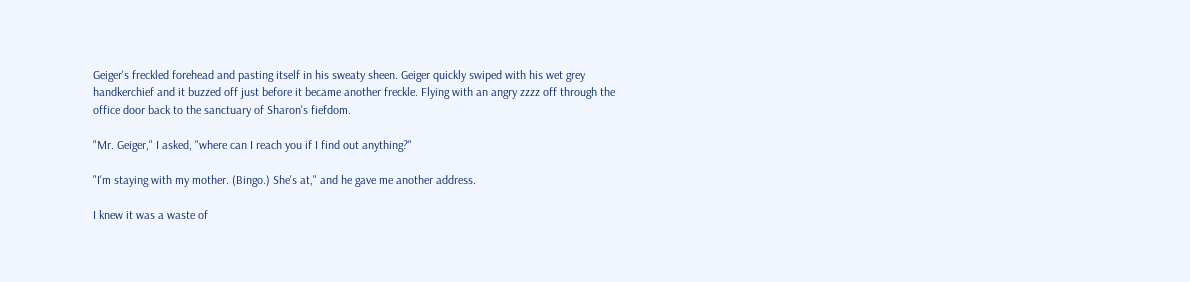Geiger's freckled forehead and pasting itself in his sweaty sheen. Geiger quickly swiped with his wet grey handkerchief and it buzzed off just before it became another freckle. Flying with an angry zzzz off through the office door back to the sanctuary of Sharon's fiefdom.

"Mr. Geiger," I asked, "where can I reach you if I find out anything?"

"I'm staying with my mother. (Bingo.) She's at," and he gave me another address.

I knew it was a waste of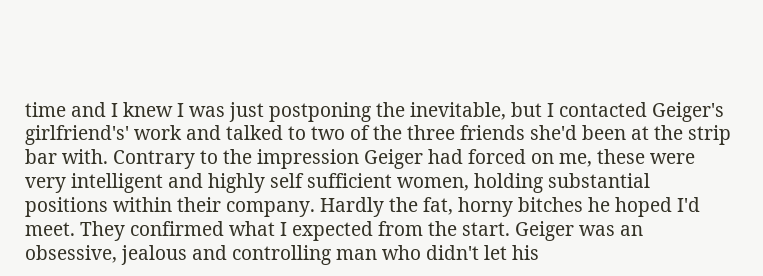time and I knew I was just postponing the inevitable, but I contacted Geiger's girlfriend's' work and talked to two of the three friends she'd been at the strip bar with. Contrary to the impression Geiger had forced on me, these were very intelligent and highly self sufficient women, holding substantial positions within their company. Hardly the fat, horny bitches he hoped I'd meet. They confirmed what I expected from the start. Geiger was an obsessive, jealous and controlling man who didn't let his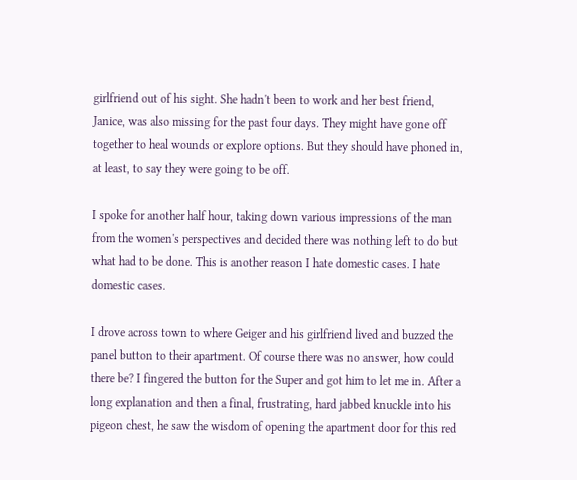girlfriend out of his sight. She hadn't been to work and her best friend, Janice, was also missing for the past four days. They might have gone off together to heal wounds or explore options. But they should have phoned in, at least, to say they were going to be off.

I spoke for another half hour, taking down various impressions of the man from the women's perspectives and decided there was nothing left to do but what had to be done. This is another reason I hate domestic cases. I hate domestic cases.

I drove across town to where Geiger and his girlfriend lived and buzzed the panel button to their apartment. Of course there was no answer, how could there be? I fingered the button for the Super and got him to let me in. After a long explanation and then a final, frustrating, hard jabbed knuckle into his pigeon chest, he saw the wisdom of opening the apartment door for this red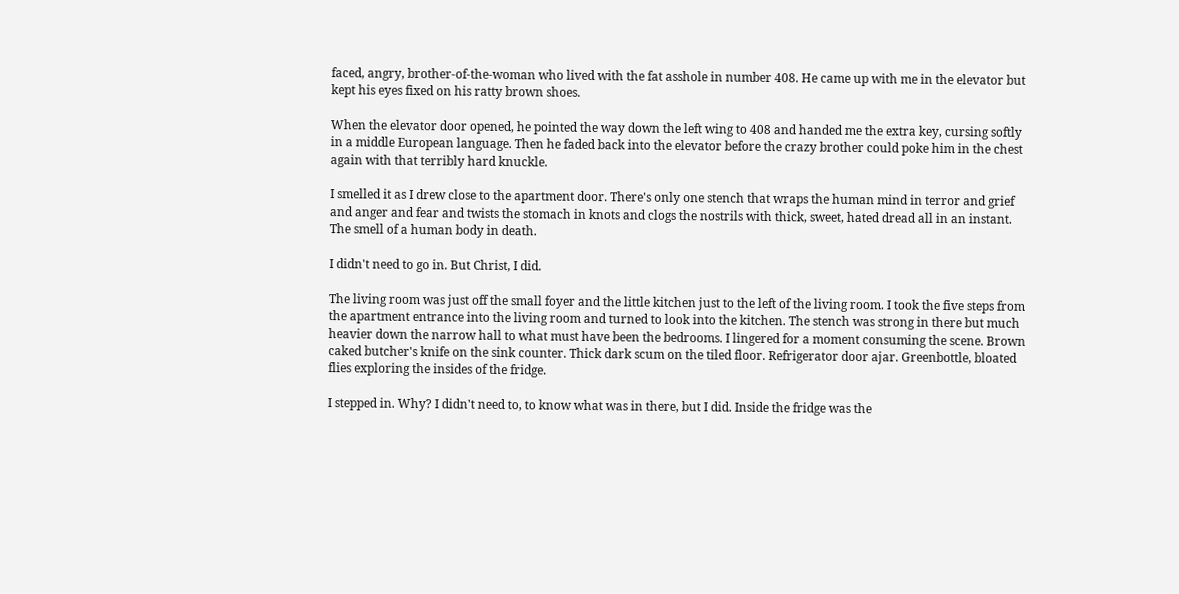faced, angry, brother-of-the-woman who lived with the fat asshole in number 408. He came up with me in the elevator but kept his eyes fixed on his ratty brown shoes.

When the elevator door opened, he pointed the way down the left wing to 408 and handed me the extra key, cursing softly in a middle European language. Then he faded back into the elevator before the crazy brother could poke him in the chest again with that terribly hard knuckle.

I smelled it as I drew close to the apartment door. There's only one stench that wraps the human mind in terror and grief and anger and fear and twists the stomach in knots and clogs the nostrils with thick, sweet, hated dread all in an instant. The smell of a human body in death.

I didn't need to go in. But Christ, I did.

The living room was just off the small foyer and the little kitchen just to the left of the living room. I took the five steps from the apartment entrance into the living room and turned to look into the kitchen. The stench was strong in there but much heavier down the narrow hall to what must have been the bedrooms. I lingered for a moment consuming the scene. Brown caked butcher's knife on the sink counter. Thick dark scum on the tiled floor. Refrigerator door ajar. Greenbottle, bloated flies exploring the insides of the fridge.

I stepped in. Why? I didn't need to, to know what was in there, but I did. Inside the fridge was the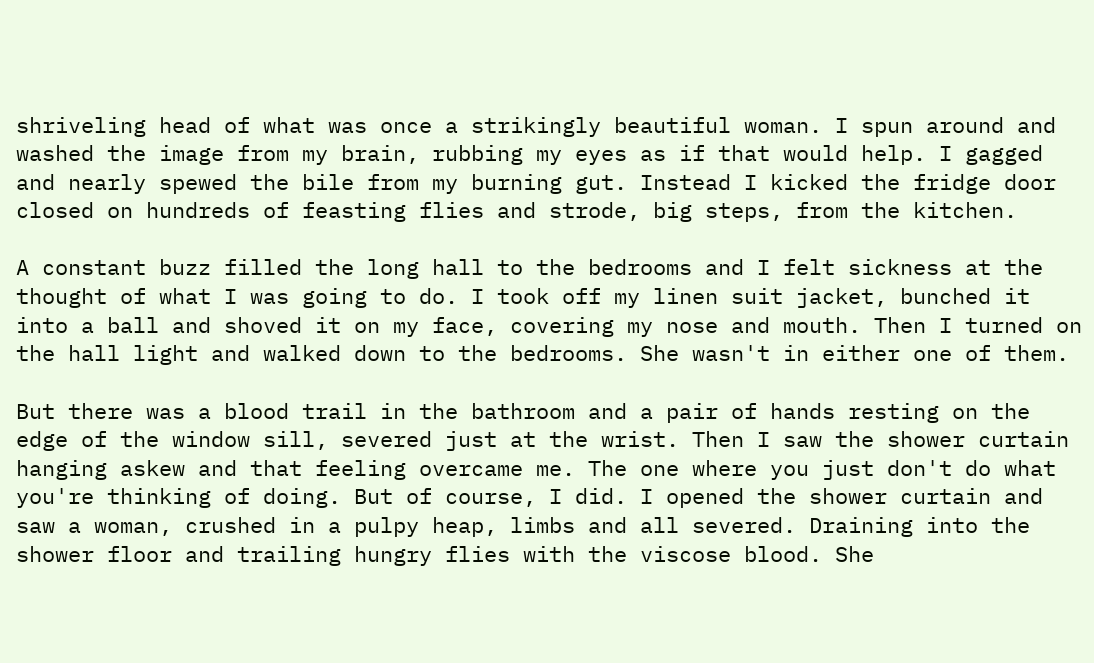shriveling head of what was once a strikingly beautiful woman. I spun around and washed the image from my brain, rubbing my eyes as if that would help. I gagged and nearly spewed the bile from my burning gut. Instead I kicked the fridge door closed on hundreds of feasting flies and strode, big steps, from the kitchen.

A constant buzz filled the long hall to the bedrooms and I felt sickness at the thought of what I was going to do. I took off my linen suit jacket, bunched it into a ball and shoved it on my face, covering my nose and mouth. Then I turned on the hall light and walked down to the bedrooms. She wasn't in either one of them.

But there was a blood trail in the bathroom and a pair of hands resting on the edge of the window sill, severed just at the wrist. Then I saw the shower curtain hanging askew and that feeling overcame me. The one where you just don't do what you're thinking of doing. But of course, I did. I opened the shower curtain and saw a woman, crushed in a pulpy heap, limbs and all severed. Draining into the shower floor and trailing hungry flies with the viscose blood. She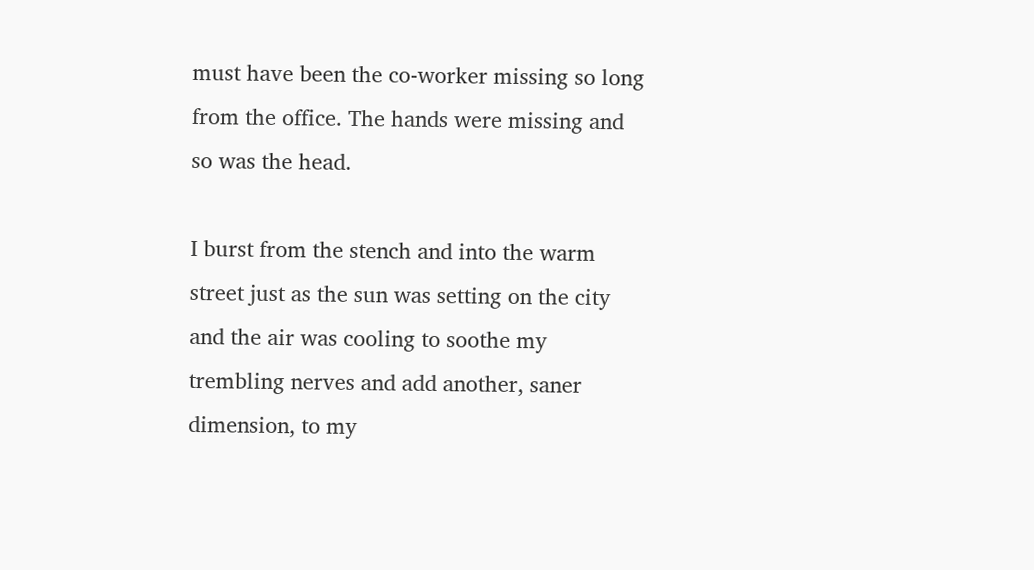must have been the co-worker missing so long from the office. The hands were missing and so was the head.

I burst from the stench and into the warm street just as the sun was setting on the city and the air was cooling to soothe my trembling nerves and add another, saner dimension, to my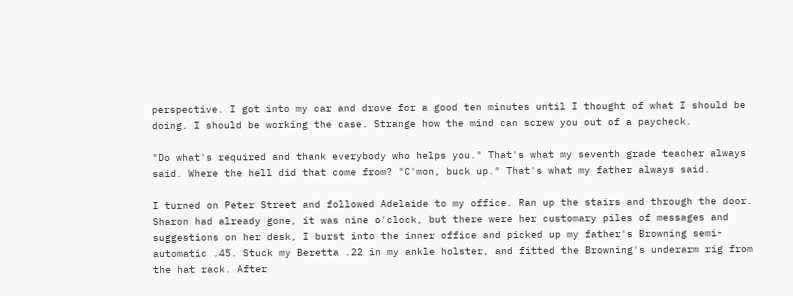perspective. I got into my car and drove for a good ten minutes until I thought of what I should be doing. I should be working the case. Strange how the mind can screw you out of a paycheck.

"Do what's required and thank everybody who helps you." That's what my seventh grade teacher always said. Where the hell did that come from? "C'mon, buck up." That's what my father always said.

I turned on Peter Street and followed Adelaide to my office. Ran up the stairs and through the door. Sharon had already gone, it was nine o'clock, but there were her customary piles of messages and suggestions on her desk, I burst into the inner office and picked up my father's Browning semi-automatic .45. Stuck my Beretta .22 in my ankle holster, and fitted the Browning's underarm rig from the hat rack. After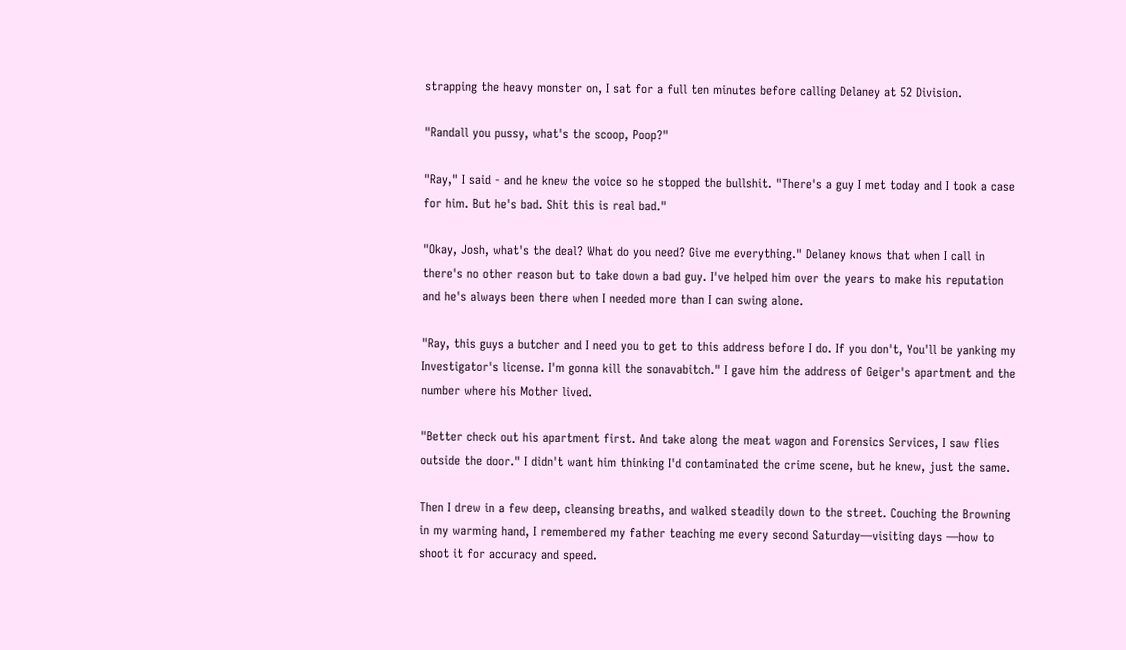strapping the heavy monster on, I sat for a full ten minutes before calling Delaney at 52 Division.

"Randall you pussy, what's the scoop, Poop?"

"Ray," I said - and he knew the voice so he stopped the bullshit. "There's a guy I met today and I took a case for him. But he's bad. Shit this is real bad."

"Okay, Josh, what's the deal? What do you need? Give me everything." Delaney knows that when I call in there's no other reason but to take down a bad guy. I've helped him over the years to make his reputation and he's always been there when I needed more than I can swing alone.

"Ray, this guys a butcher and I need you to get to this address before I do. If you don't, You'll be yanking my Investigator's license. I'm gonna kill the sonavabitch." I gave him the address of Geiger's apartment and the number where his Mother lived.

"Better check out his apartment first. And take along the meat wagon and Forensics Services, I saw flies outside the door." I didn't want him thinking I'd contaminated the crime scene, but he knew, just the same.

Then I drew in a few deep, cleansing breaths, and walked steadily down to the street. Couching the Browning in my warming hand, I remembered my father teaching me every second Saturday—visiting days —how to shoot it for accuracy and speed.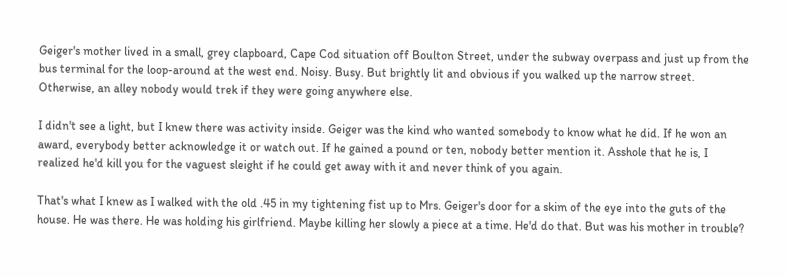Geiger's mother lived in a small, grey clapboard, Cape Cod situation off Boulton Street, under the subway overpass and just up from the bus terminal for the loop-around at the west end. Noisy. Busy. But brightly lit and obvious if you walked up the narrow street. Otherwise, an alley nobody would trek if they were going anywhere else.

I didn't see a light, but I knew there was activity inside. Geiger was the kind who wanted somebody to know what he did. If he won an award, everybody better acknowledge it or watch out. If he gained a pound or ten, nobody better mention it. Asshole that he is, I realized he'd kill you for the vaguest sleight if he could get away with it and never think of you again.

That's what I knew as I walked with the old .45 in my tightening fist up to Mrs. Geiger's door for a skim of the eye into the guts of the house. He was there. He was holding his girlfriend. Maybe killing her slowly a piece at a time. He'd do that. But was his mother in trouble?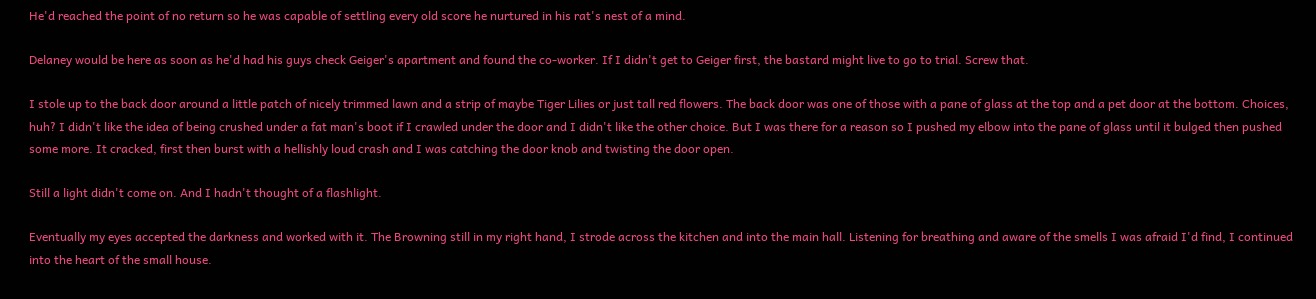He'd reached the point of no return so he was capable of settling every old score he nurtured in his rat's nest of a mind.

Delaney would be here as soon as he'd had his guys check Geiger's apartment and found the co-worker. If I didn't get to Geiger first, the bastard might live to go to trial. Screw that.

I stole up to the back door around a little patch of nicely trimmed lawn and a strip of maybe Tiger Lilies or just tall red flowers. The back door was one of those with a pane of glass at the top and a pet door at the bottom. Choices, huh? I didn't like the idea of being crushed under a fat man's boot if I crawled under the door and I didn't like the other choice. But I was there for a reason so I pushed my elbow into the pane of glass until it bulged then pushed some more. It cracked, first then burst with a hellishly loud crash and I was catching the door knob and twisting the door open.

Still a light didn't come on. And I hadn't thought of a flashlight.

Eventually my eyes accepted the darkness and worked with it. The Browning still in my right hand, I strode across the kitchen and into the main hall. Listening for breathing and aware of the smells I was afraid I'd find, I continued into the heart of the small house.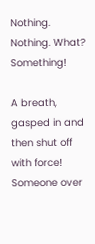Nothing. Nothing. What? Something!

A breath, gasped in and then shut off with force! Someone over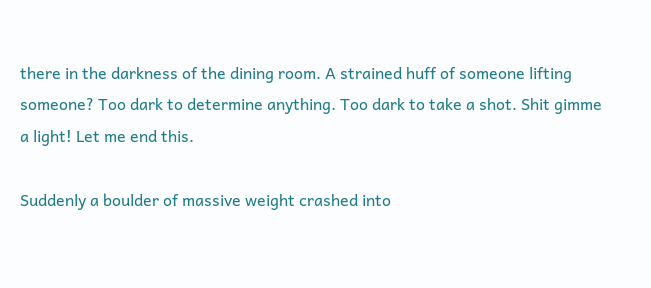there in the darkness of the dining room. A strained huff of someone lifting someone? Too dark to determine anything. Too dark to take a shot. Shit gimme a light! Let me end this.

Suddenly a boulder of massive weight crashed into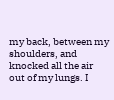my back, between my shoulders, and knocked all the air out of my lungs. I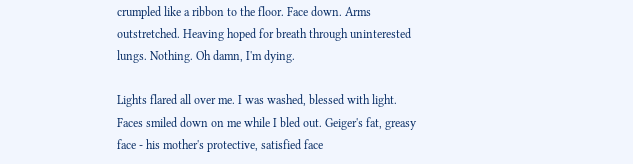crumpled like a ribbon to the floor. Face down. Arms outstretched. Heaving hoped for breath through uninterested lungs. Nothing. Oh damn, I'm dying.

Lights flared all over me. I was washed, blessed with light. Faces smiled down on me while I bled out. Geiger's fat, greasy face - his mother's protective, satisfied face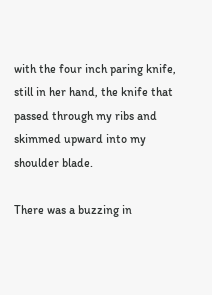with the four inch paring knife, still in her hand, the knife that passed through my ribs and skimmed upward into my shoulder blade.

There was a buzzing in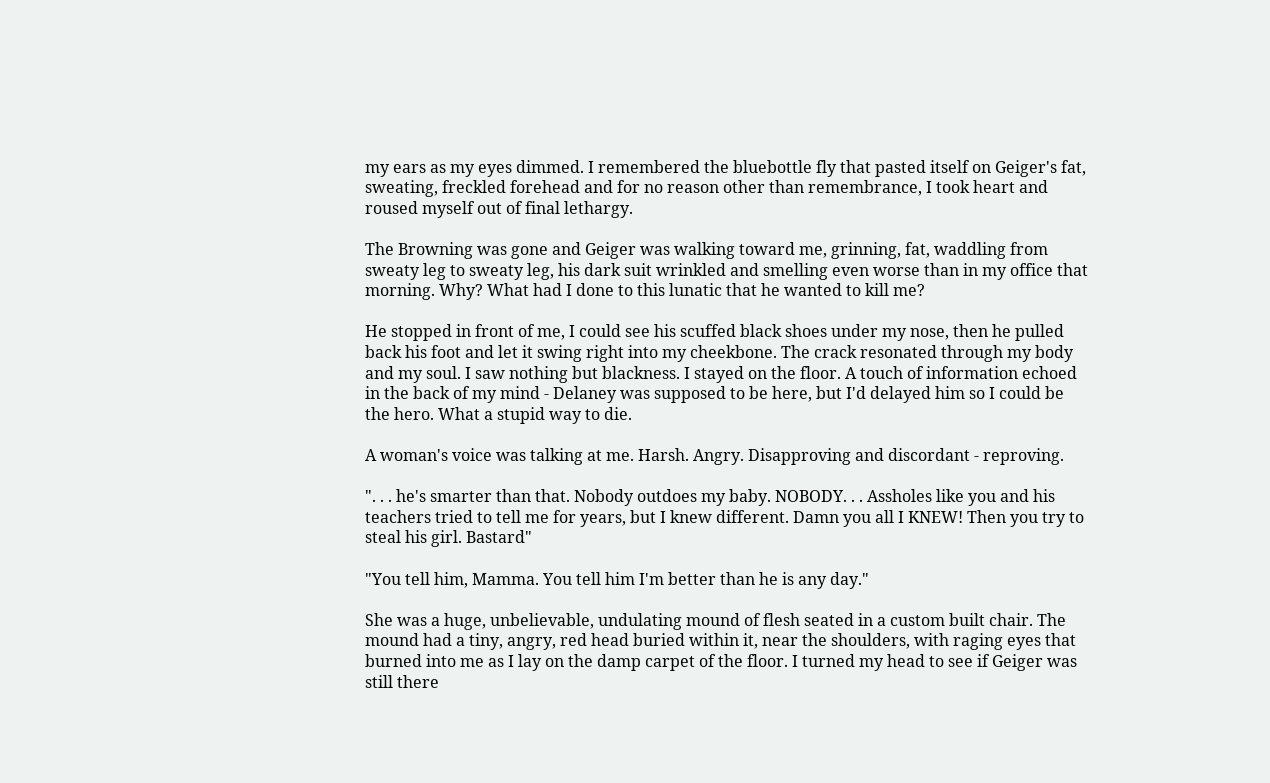my ears as my eyes dimmed. I remembered the bluebottle fly that pasted itself on Geiger's fat, sweating, freckled forehead and for no reason other than remembrance, I took heart and roused myself out of final lethargy.

The Browning was gone and Geiger was walking toward me, grinning, fat, waddling from sweaty leg to sweaty leg, his dark suit wrinkled and smelling even worse than in my office that morning. Why? What had I done to this lunatic that he wanted to kill me?

He stopped in front of me, I could see his scuffed black shoes under my nose, then he pulled back his foot and let it swing right into my cheekbone. The crack resonated through my body and my soul. I saw nothing but blackness. I stayed on the floor. A touch of information echoed in the back of my mind - Delaney was supposed to be here, but I'd delayed him so I could be the hero. What a stupid way to die.

A woman's voice was talking at me. Harsh. Angry. Disapproving and discordant - reproving.

". . . he's smarter than that. Nobody outdoes my baby. NOBODY. . . Assholes like you and his teachers tried to tell me for years, but I knew different. Damn you all I KNEW! Then you try to steal his girl. Bastard"

"You tell him, Mamma. You tell him I'm better than he is any day."

She was a huge, unbelievable, undulating mound of flesh seated in a custom built chair. The mound had a tiny, angry, red head buried within it, near the shoulders, with raging eyes that burned into me as I lay on the damp carpet of the floor. I turned my head to see if Geiger was still there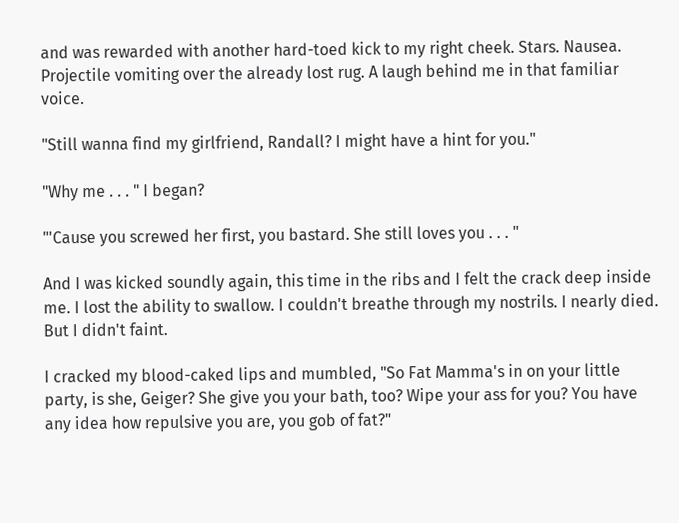and was rewarded with another hard-toed kick to my right cheek. Stars. Nausea. Projectile vomiting over the already lost rug. A laugh behind me in that familiar voice.

"Still wanna find my girlfriend, Randall? I might have a hint for you."

"Why me . . . " I began?

"'Cause you screwed her first, you bastard. She still loves you . . . "

And I was kicked soundly again, this time in the ribs and I felt the crack deep inside me. I lost the ability to swallow. I couldn't breathe through my nostrils. I nearly died. But I didn't faint.

I cracked my blood-caked lips and mumbled, "So Fat Mamma's in on your little party, is she, Geiger? She give you your bath, too? Wipe your ass for you? You have any idea how repulsive you are, you gob of fat?"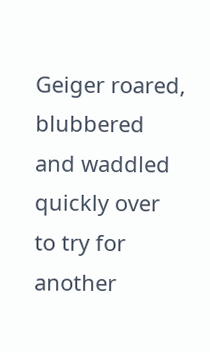Geiger roared, blubbered and waddled quickly over to try for another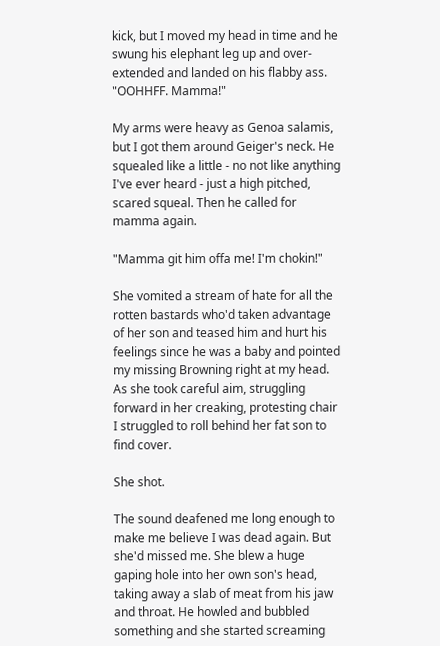kick, but I moved my head in time and he swung his elephant leg up and over-extended and landed on his flabby ass. "OOHHFF. Mamma!"

My arms were heavy as Genoa salamis, but I got them around Geiger's neck. He squealed like a little - no not like anything I've ever heard - just a high pitched, scared squeal. Then he called for mamma again.

"Mamma git him offa me! I'm chokin!"

She vomited a stream of hate for all the rotten bastards who'd taken advantage of her son and teased him and hurt his feelings since he was a baby and pointed my missing Browning right at my head. As she took careful aim, struggling forward in her creaking, protesting chair I struggled to roll behind her fat son to find cover.

She shot.

The sound deafened me long enough to make me believe I was dead again. But she'd missed me. She blew a huge gaping hole into her own son's head, taking away a slab of meat from his jaw and throat. He howled and bubbled something and she started screaming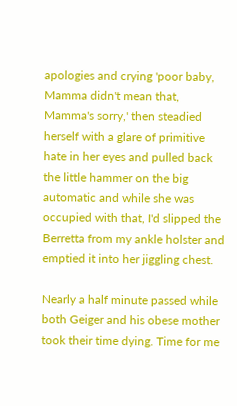apologies and crying 'poor baby, Mamma didn't mean that, Mamma's sorry,' then steadied herself with a glare of primitive hate in her eyes and pulled back the little hammer on the big automatic and while she was occupied with that, I'd slipped the Berretta from my ankle holster and emptied it into her jiggling chest.

Nearly a half minute passed while both Geiger and his obese mother took their time dying. Time for me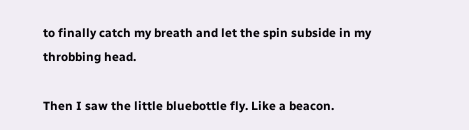to finally catch my breath and let the spin subside in my throbbing head.

Then I saw the little bluebottle fly. Like a beacon.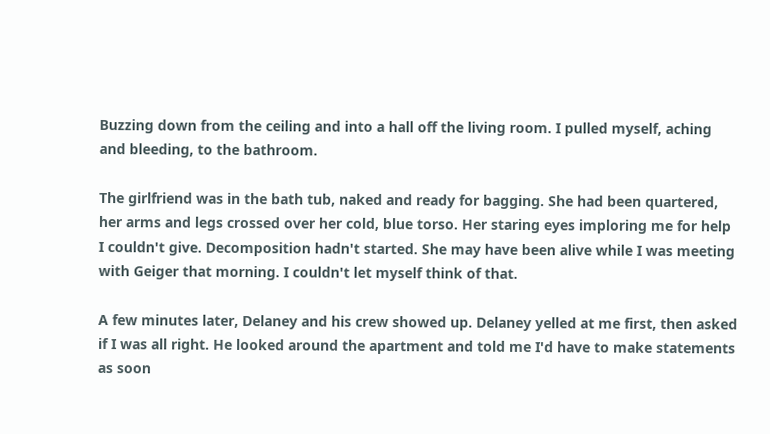Buzzing down from the ceiling and into a hall off the living room. I pulled myself, aching and bleeding, to the bathroom.

The girlfriend was in the bath tub, naked and ready for bagging. She had been quartered, her arms and legs crossed over her cold, blue torso. Her staring eyes imploring me for help I couldn't give. Decomposition hadn't started. She may have been alive while I was meeting with Geiger that morning. I couldn't let myself think of that.

A few minutes later, Delaney and his crew showed up. Delaney yelled at me first, then asked if I was all right. He looked around the apartment and told me I'd have to make statements as soon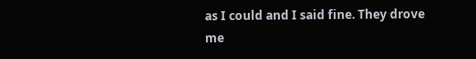as I could and I said fine. They drove me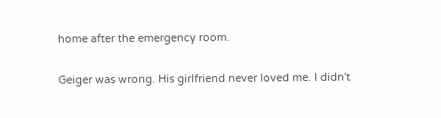home after the emergency room.

Geiger was wrong. His girlfriend never loved me. I didn't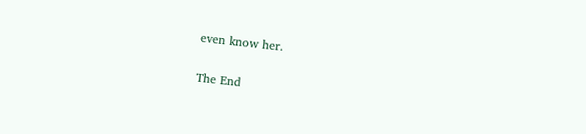even know her.

The End